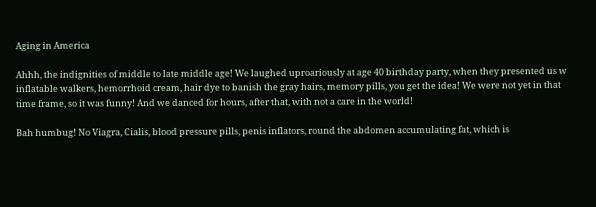Aging in America

Ahhh, the indignities of middle to late middle age! We laughed uproariously at age 40 birthday party, when they presented us w inflatable walkers, hemorrhoid cream, hair dye to banish the gray hairs, memory pills, you get the idea! We were not yet in that time frame, so it was funny! And we danced for hours, after that, with not a care in the world!

Bah humbug! No Viagra, Cialis, blood pressure pills, penis inflators, round the abdomen accumulating fat, which is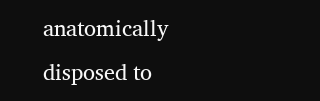anatomically disposed to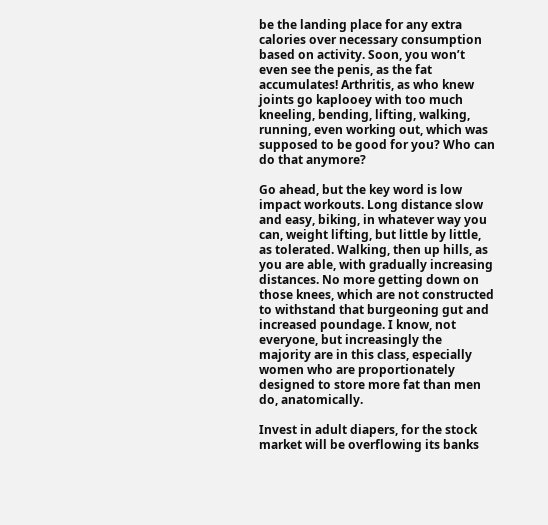be the landing place for any extra calories over necessary consumption based on activity. Soon, you won’t even see the penis, as the fat accumulates! Arthritis, as who knew joints go kaplooey with too much kneeling, bending, lifting, walking, running, even working out, which was supposed to be good for you? Who can do that anymore?

Go ahead, but the key word is low impact workouts. Long distance slow and easy, biking, in whatever way you can, weight lifting, but little by little, as tolerated. Walking, then up hills, as you are able, with gradually increasing distances. No more getting down on those knees, which are not constructed to withstand that burgeoning gut and increased poundage. I know, not everyone, but increasingly the majority are in this class, especially women who are proportionately designed to store more fat than men do, anatomically.

Invest in adult diapers, for the stock market will be overflowing its banks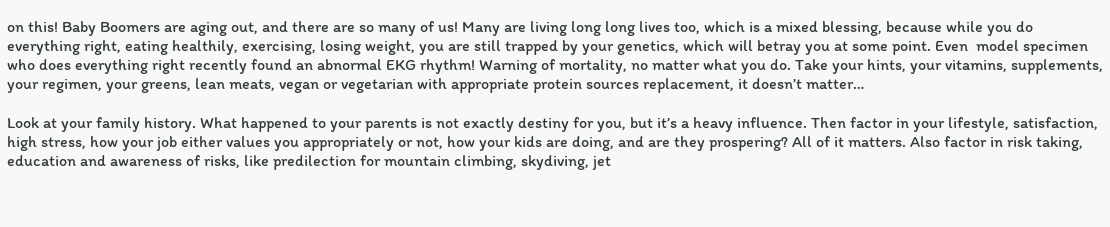on this! Baby Boomers are aging out, and there are so many of us! Many are living long long lives too, which is a mixed blessing, because while you do everything right, eating healthily, exercising, losing weight, you are still trapped by your genetics, which will betray you at some point. Even  model specimen who does everything right recently found an abnormal EKG rhythm! Warning of mortality, no matter what you do. Take your hints, your vitamins, supplements, your regimen, your greens, lean meats, vegan or vegetarian with appropriate protein sources replacement, it doesn’t matter…

Look at your family history. What happened to your parents is not exactly destiny for you, but it’s a heavy influence. Then factor in your lifestyle, satisfaction, high stress, how your job either values you appropriately or not, how your kids are doing, and are they prospering? All of it matters. Also factor in risk taking, education and awareness of risks, like predilection for mountain climbing, skydiving, jet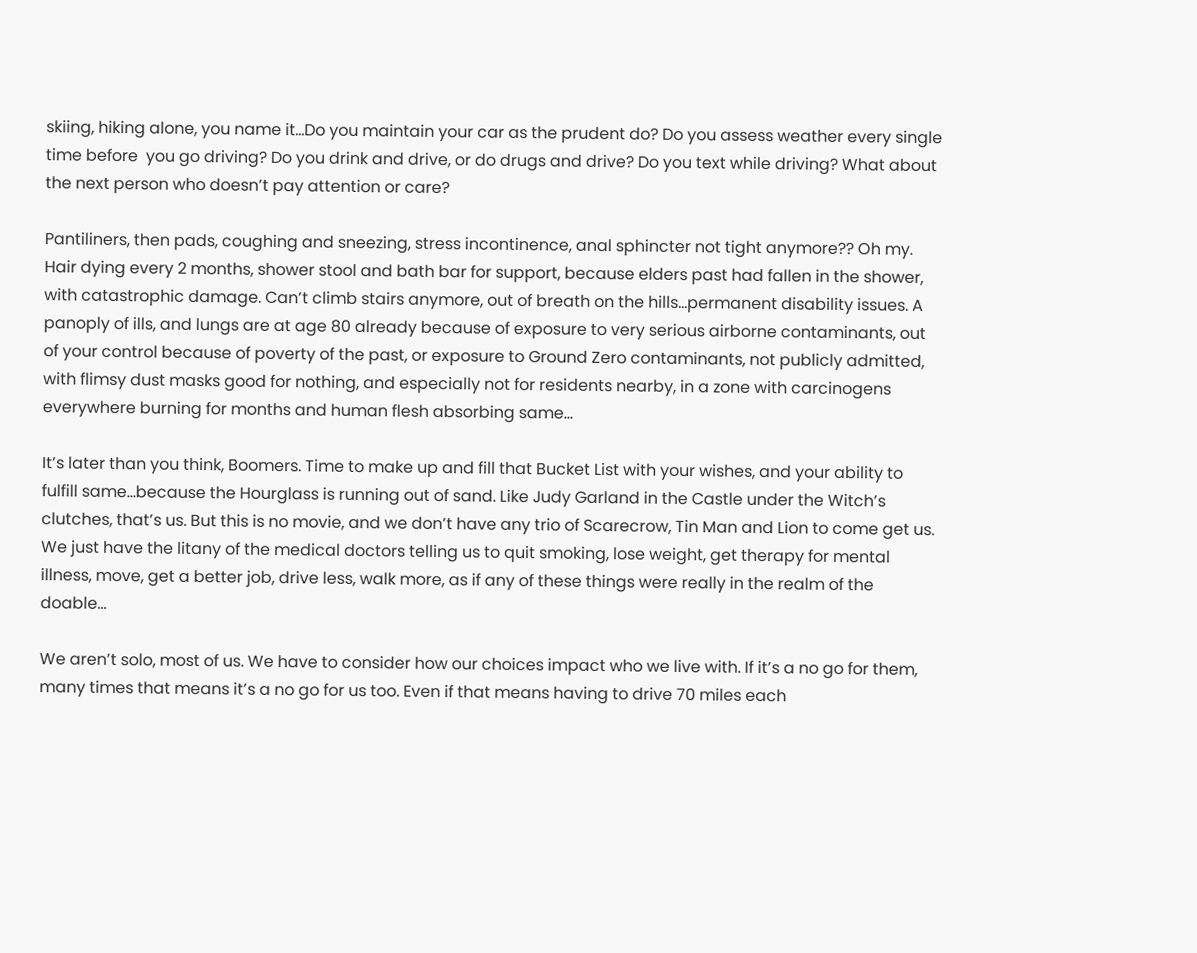skiing, hiking alone, you name it…Do you maintain your car as the prudent do? Do you assess weather every single time before  you go driving? Do you drink and drive, or do drugs and drive? Do you text while driving? What about the next person who doesn’t pay attention or care?

Pantiliners, then pads, coughing and sneezing, stress incontinence, anal sphincter not tight anymore?? Oh my. Hair dying every 2 months, shower stool and bath bar for support, because elders past had fallen in the shower, with catastrophic damage. Can’t climb stairs anymore, out of breath on the hills…permanent disability issues. A panoply of ills, and lungs are at age 80 already because of exposure to very serious airborne contaminants, out of your control because of poverty of the past, or exposure to Ground Zero contaminants, not publicly admitted, with flimsy dust masks good for nothing, and especially not for residents nearby, in a zone with carcinogens everywhere burning for months and human flesh absorbing same…

It’s later than you think, Boomers. Time to make up and fill that Bucket List with your wishes, and your ability to fulfill same…because the Hourglass is running out of sand. Like Judy Garland in the Castle under the Witch’s clutches, that’s us. But this is no movie, and we don’t have any trio of Scarecrow, Tin Man and Lion to come get us. We just have the litany of the medical doctors telling us to quit smoking, lose weight, get therapy for mental illness, move, get a better job, drive less, walk more, as if any of these things were really in the realm of the doable…

We aren’t solo, most of us. We have to consider how our choices impact who we live with. If it’s a no go for them, many times that means it’s a no go for us too. Even if that means having to drive 70 miles each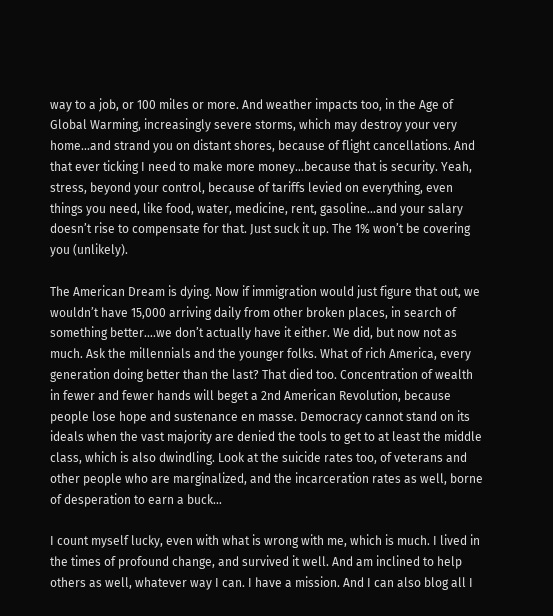way to a job, or 100 miles or more. And weather impacts too, in the Age of Global Warming, increasingly severe storms, which may destroy your very home…and strand you on distant shores, because of flight cancellations. And that ever ticking I need to make more money…because that is security. Yeah, stress, beyond your control, because of tariffs levied on everything, even things you need, like food, water, medicine, rent, gasoline…and your salary doesn’t rise to compensate for that. Just suck it up. The 1% won’t be covering you (unlikely).

The American Dream is dying. Now if immigration would just figure that out, we wouldn’t have 15,000 arriving daily from other broken places, in search of something better….we don’t actually have it either. We did, but now not as much. Ask the millennials and the younger folks. What of rich America, every generation doing better than the last? That died too. Concentration of wealth in fewer and fewer hands will beget a 2nd American Revolution, because people lose hope and sustenance en masse. Democracy cannot stand on its ideals when the vast majority are denied the tools to get to at least the middle class, which is also dwindling. Look at the suicide rates too, of veterans and other people who are marginalized, and the incarceration rates as well, borne of desperation to earn a buck…

I count myself lucky, even with what is wrong with me, which is much. I lived in the times of profound change, and survived it well. And am inclined to help others as well, whatever way I can. I have a mission. And I can also blog all I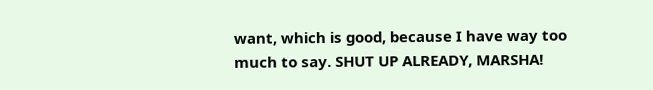want, which is good, because I have way too much to say. SHUT UP ALREADY, MARSHA!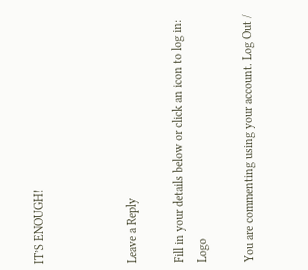IT’S ENOUGH!



Leave a Reply

Fill in your details below or click an icon to log in: Logo

You are commenting using your account. Log Out /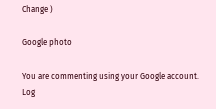Change )

Google photo

You are commenting using your Google account. Log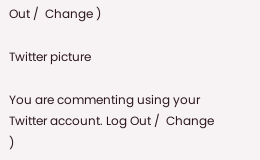Out /  Change )

Twitter picture

You are commenting using your Twitter account. Log Out /  Change )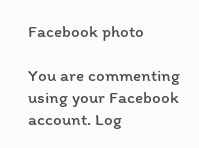Facebook photo

You are commenting using your Facebook account. Log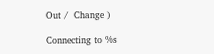Out /  Change )

Connecting to %s